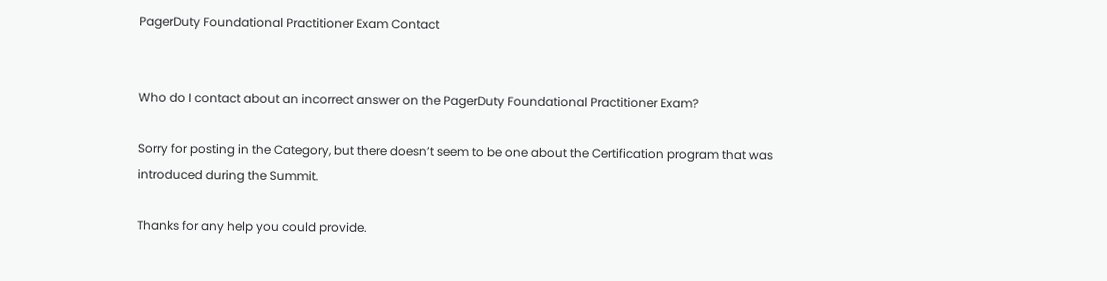PagerDuty Foundational Practitioner Exam Contact


Who do I contact about an incorrect answer on the PagerDuty Foundational Practitioner Exam?

Sorry for posting in the Category, but there doesn’t seem to be one about the Certification program that was introduced during the Summit.

Thanks for any help you could provide.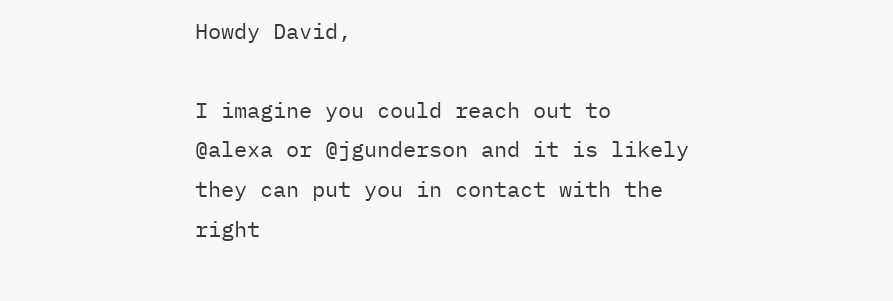Howdy David,

I imagine you could reach out to @alexa or @jgunderson and it is likely they can put you in contact with the right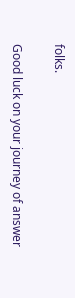folks.

Good luck on your journey of answer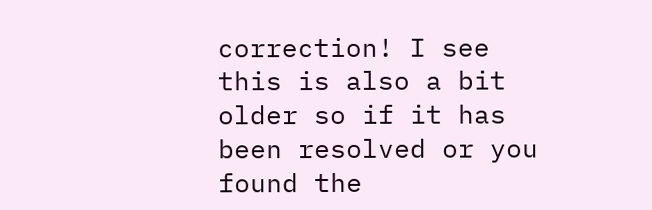correction! I see this is also a bit older so if it has been resolved or you found the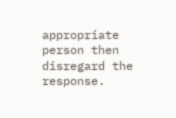appropriate person then disregard the response.